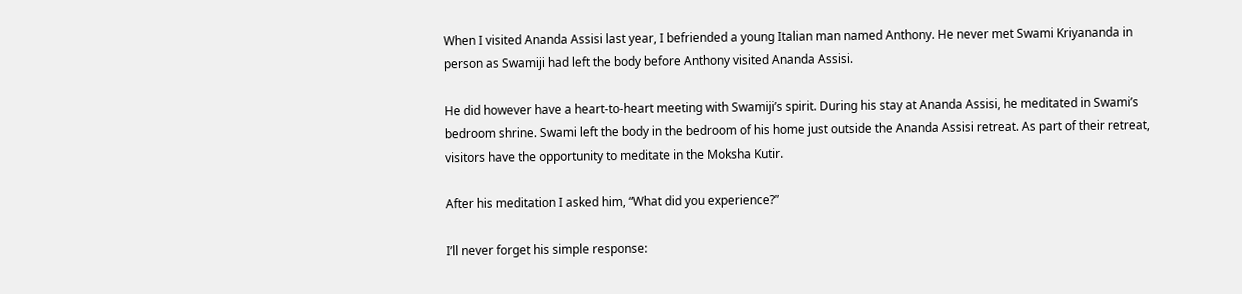When I visited Ananda Assisi last year, I befriended a young Italian man named Anthony. He never met Swami Kriyananda in person as Swamiji had left the body before Anthony visited Ananda Assisi.

He did however have a heart-to-heart meeting with Swamiji’s spirit. During his stay at Ananda Assisi, he meditated in Swami’s bedroom shrine. Swami left the body in the bedroom of his home just outside the Ananda Assisi retreat. As part of their retreat, visitors have the opportunity to meditate in the Moksha Kutir.

After his meditation I asked him, “What did you experience?”

I’ll never forget his simple response: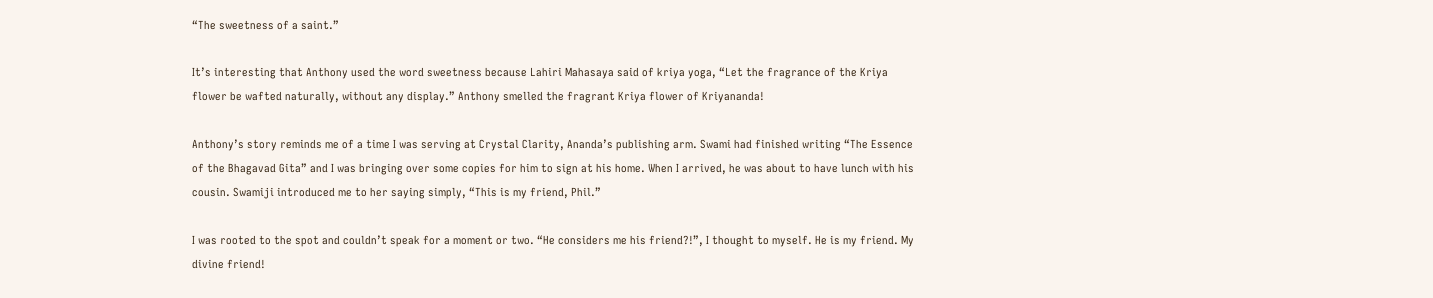“The sweetness of a saint.”

It’s interesting that Anthony used the word sweetness because Lahiri Mahasaya said of kriya yoga, “Let the fragrance of the Kriya flower be wafted naturally, without any display.” Anthony smelled the fragrant Kriya flower of Kriyananda!

Anthony’s story reminds me of a time I was serving at Crystal Clarity, Ananda’s publishing arm. Swami had finished writing “The Essence of the Bhagavad Gita” and I was bringing over some copies for him to sign at his home. When I arrived, he was about to have lunch with his cousin. Swamiji introduced me to her saying simply, “This is my friend, Phil.”

I was rooted to the spot and couldn’t speak for a moment or two. “He considers me his friend?!”, I thought to myself. He is my friend. My divine friend!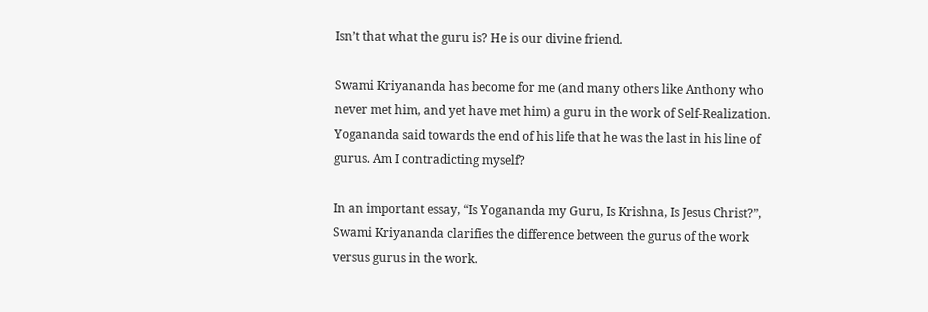Isn’t that what the guru is? He is our divine friend.

Swami Kriyananda has become for me (and many others like Anthony who never met him, and yet have met him) a guru in the work of Self-Realization. Yogananda said towards the end of his life that he was the last in his line of gurus. Am I contradicting myself?

In an important essay, “Is Yogananda my Guru, Is Krishna, Is Jesus Christ?”, Swami Kriyananda clarifies the difference between the gurus of the work versus gurus in the work.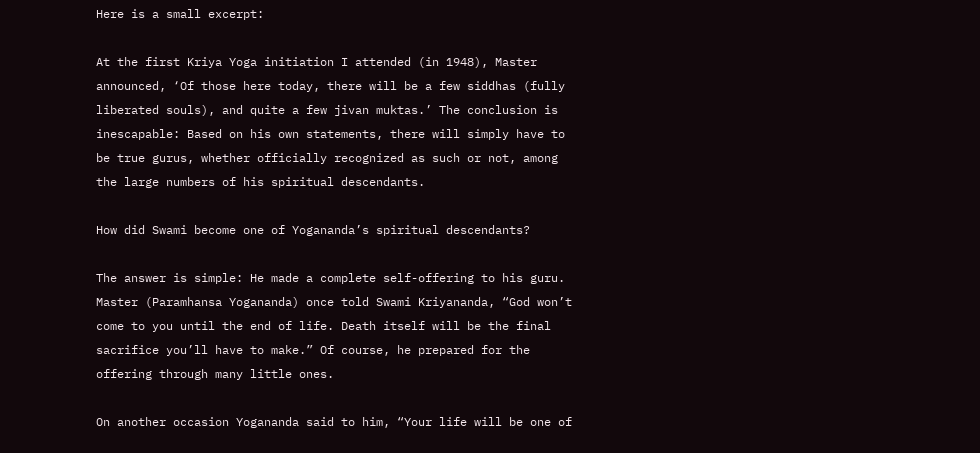Here is a small excerpt:

At the first Kriya Yoga initiation I attended (in 1948), Master announced, ‘Of those here today, there will be a few siddhas (fully liberated souls), and quite a few jivan muktas.’ The conclusion is inescapable: Based on his own statements, there will simply have to be true gurus, whether officially recognized as such or not, among the large numbers of his spiritual descendants.

How did Swami become one of Yogananda’s spiritual descendants?

The answer is simple: He made a complete self-offering to his guru. Master (Paramhansa Yogananda) once told Swami Kriyananda, “God won’t come to you until the end of life. Death itself will be the final sacrifice you’ll have to make.” Of course, he prepared for the offering through many little ones.

On another occasion Yogananda said to him, “Your life will be one of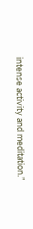intense activity and meditation.”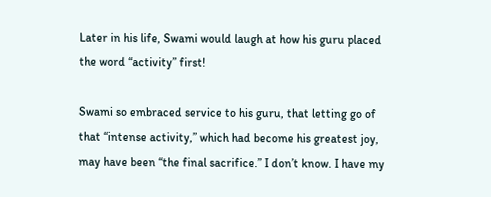Later in his life, Swami would laugh at how his guru placed the word “activity” first!

Swami so embraced service to his guru, that letting go of that “intense activity,” which had become his greatest joy, may have been “the final sacrifice.” I don’t know. I have my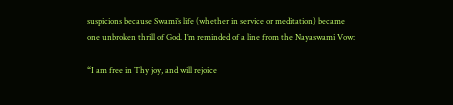suspicions because Swami’s life (whether in service or meditation) became one unbroken thrill of God. I’m reminded of a line from the Nayaswami Vow:

“I am free in Thy joy, and will rejoice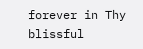forever in Thy blissful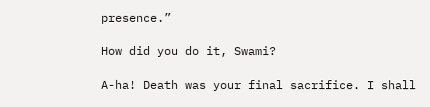presence.”

How did you do it, Swami?

A-ha! Death was your final sacrifice. I shall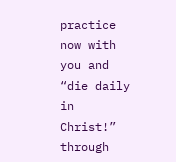practice now with you and “die daily in Christ!” through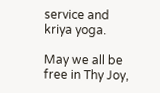service and kriya yoga.

May we all be free in Thy Joy,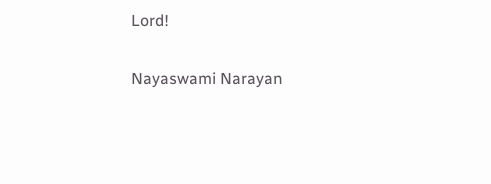Lord!

Nayaswami Narayan